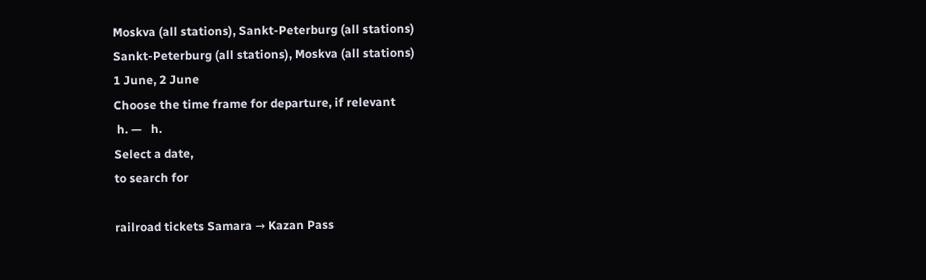Moskva (all stations), Sankt-Peterburg (all stations)
Sankt-Peterburg (all stations), Moskva (all stations)
1 June, 2 June
Choose the time frame for departure, if relevant
 h. —   h.
Select a date,
to search for

railroad tickets Samara → Kazan Pass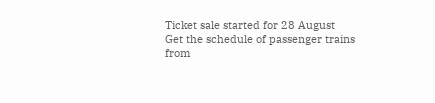Ticket sale started for 28 August
Get the schedule of passenger trains from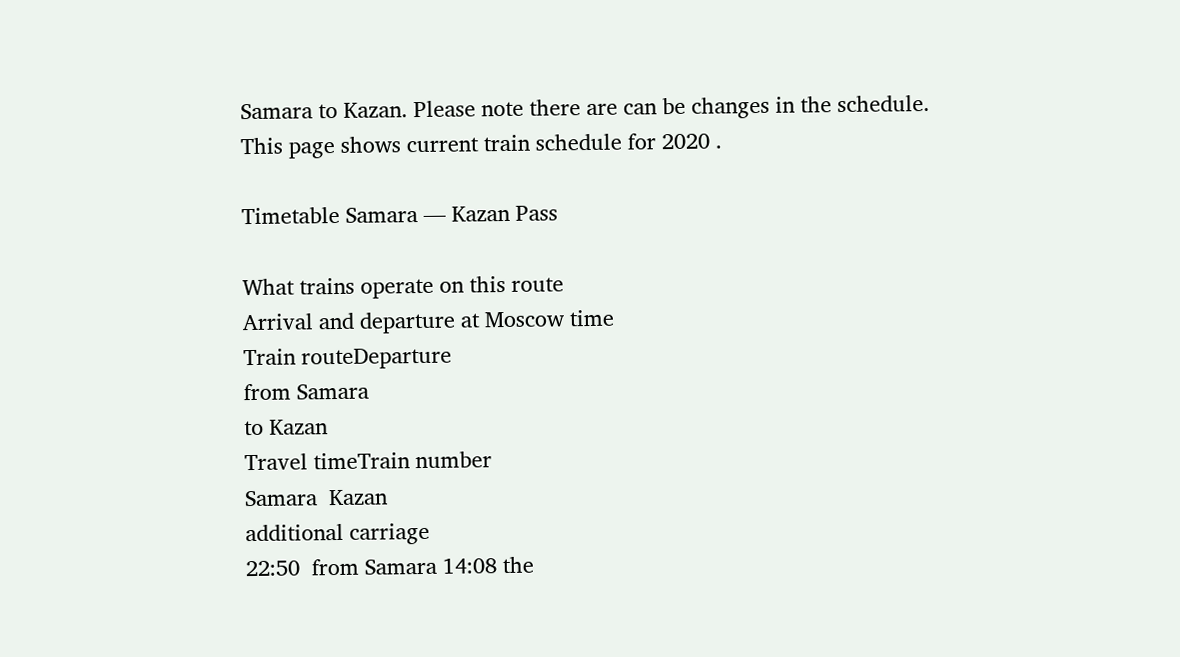Samara to Kazan. Please note there are can be changes in the schedule. This page shows current train schedule for 2020 .

Timetable Samara — Kazan Pass

What trains operate on this route
Arrival and departure at Moscow time
Train routeDeparture
from Samara
to Kazan
Travel timeTrain number
Samara  Kazan
additional carriage
22:50  from Samara 14:08 the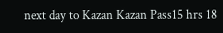next day to Kazan Kazan Pass15 hrs 18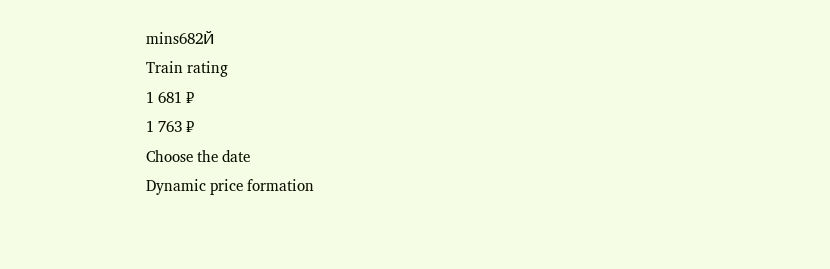mins682Й
Train rating
1 681 ₽
1 763 ₽
Choose the date
Dynamic price formation